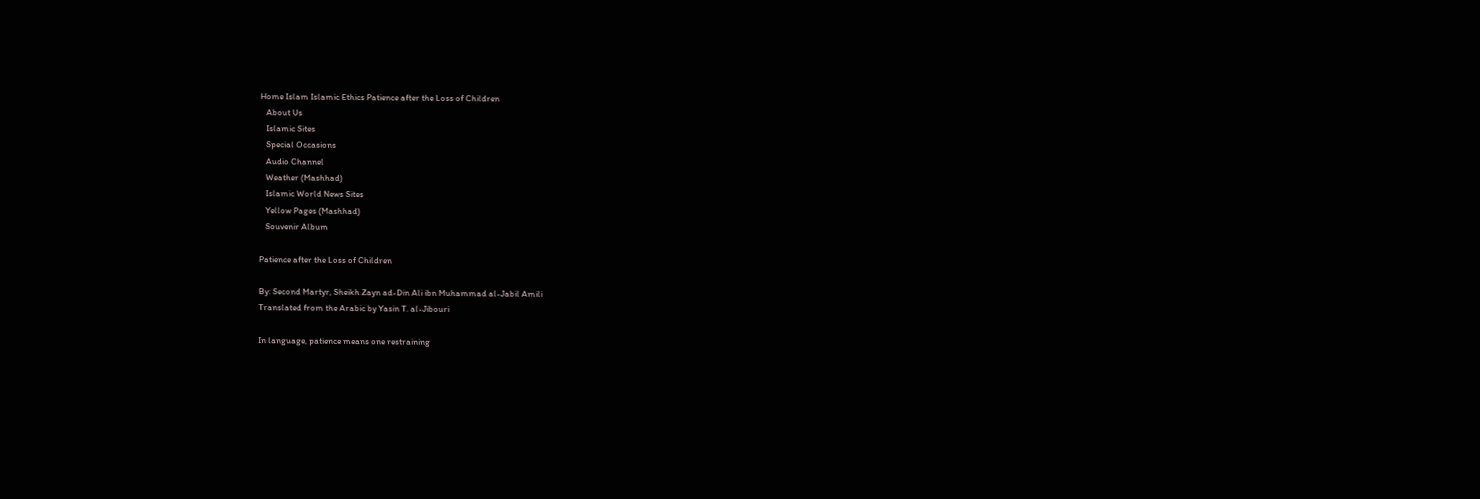Home Islam Islamic Ethics Patience after the Loss of Children
   About Us
   Islamic Sites
   Special Occasions
   Audio Channel
   Weather (Mashhad)
   Islamic World News Sites
   Yellow Pages (Mashhad)
   Souvenir Album

Patience after the Loss of Children

By: Second Martyr, Sheikh Zayn ad-Din Ali ibn Muhammad al-Jabil Amili
Translated from the Arabic by Yasin T. al-Jibouri

In language, patience means one restraining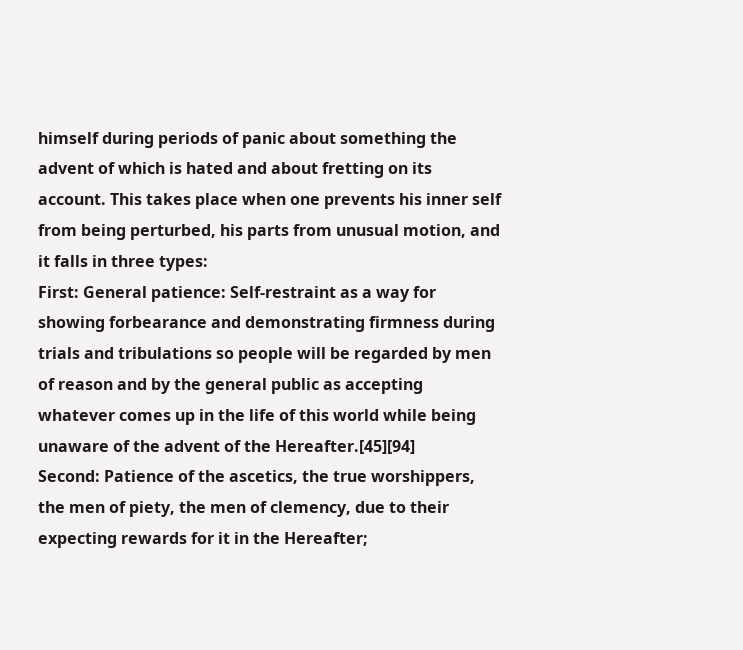himself during periods of panic about something the advent of which is hated and about fretting on its account. This takes place when one prevents his inner self from being perturbed, his parts from unusual motion, and it falls in three types:
First: General patience: Self-restraint as a way for showing forbearance and demonstrating firmness during trials and tribulations so people will be regarded by men of reason and by the general public as accepting whatever comes up in the life of this world while being unaware of the advent of the Hereafter.[45][94]
Second: Patience of the ascetics, the true worshippers, the men of piety, the men of clemency, due to their expecting rewards for it in the Hereafter;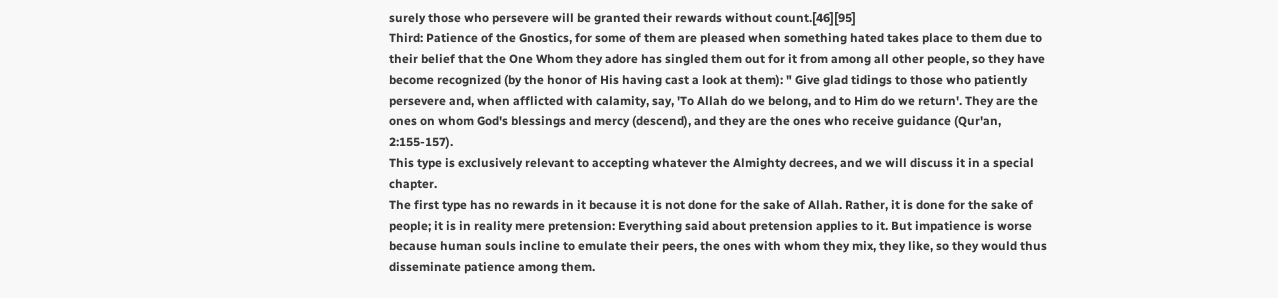surely those who persevere will be granted their rewards without count.[46][95]
Third: Patience of the Gnostics, for some of them are pleased when something hated takes place to them due to their belief that the One Whom they adore has singled them out for it from among all other people, so they have become recognized (by the honor of His having cast a look at them): " Give glad tidings to those who patiently persevere and, when afflicted with calamity, say, 'To Allah do we belong, and to Him do we return'. They are the ones on whom God's blessings and mercy (descend), and they are the ones who receive guidance (Qur'an, 2:155-157).
This type is exclusively relevant to accepting whatever the Almighty decrees, and we will discuss it in a special chapter.
The first type has no rewards in it because it is not done for the sake of Allah. Rather, it is done for the sake of people; it is in reality mere pretension: Everything said about pretension applies to it. But impatience is worse because human souls incline to emulate their peers, the ones with whom they mix, they like, so they would thus disseminate patience among them.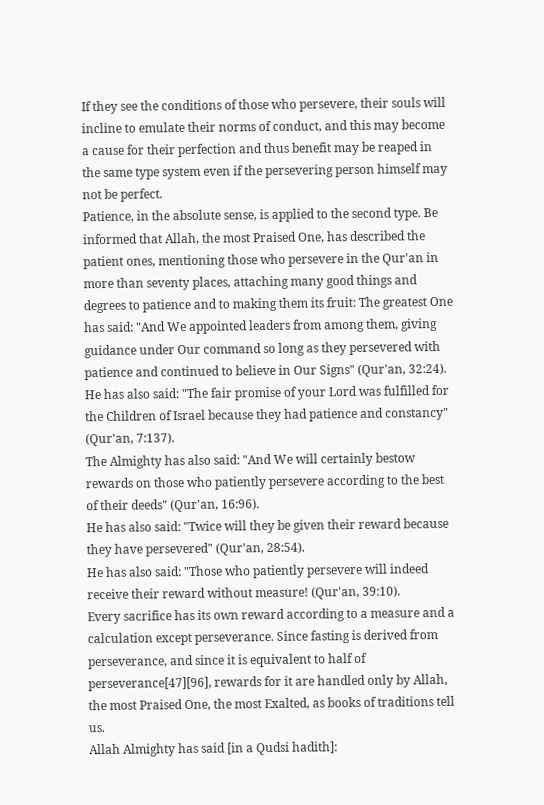If they see the conditions of those who persevere, their souls will incline to emulate their norms of conduct, and this may become a cause for their perfection and thus benefit may be reaped in the same type system even if the persevering person himself may not be perfect.
Patience, in the absolute sense, is applied to the second type. Be informed that Allah, the most Praised One, has described the patient ones, mentioning those who persevere in the Qur'an in more than seventy places, attaching many good things and degrees to patience and to making them its fruit: The greatest One has said: "And We appointed leaders from among them, giving guidance under Our command so long as they persevered with patience and continued to believe in Our Signs" (Qur'an, 32:24).
He has also said: "The fair promise of your Lord was fulfilled for the Children of Israel because they had patience and constancy" (Qur'an, 7:137).
The Almighty has also said: "And We will certainly bestow rewards on those who patiently persevere according to the best of their deeds" (Qur'an, 16:96).
He has also said: "Twice will they be given their reward because they have persevered" (Qur'an, 28:54).
He has also said: "Those who patiently persevere will indeed receive their reward without measure! (Qur'an, 39:10).
Every sacrifice has its own reward according to a measure and a calculation except perseverance. Since fasting is derived from perseverance, and since it is equivalent to half of perseverance[47][96], rewards for it are handled only by Allah, the most Praised One, the most Exalted, as books of traditions tell us.
Allah Almighty has said [in a Qudsi hadith]: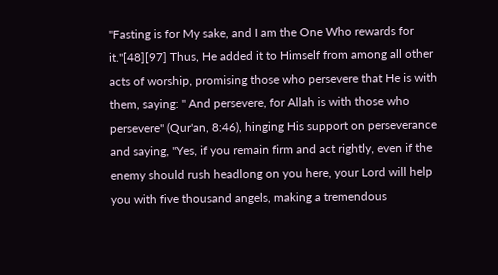"Fasting is for My sake, and I am the One Who rewards for it."[48][97] Thus, He added it to Himself from among all other acts of worship, promising those who persevere that He is with them, saying: " And persevere, for Allah is with those who persevere" (Qur'an, 8:46), hinging His support on perseverance and saying, "Yes, if you remain firm and act rightly, even if the enemy should rush headlong on you here, your Lord will help you with five thousand angels, making a tremendous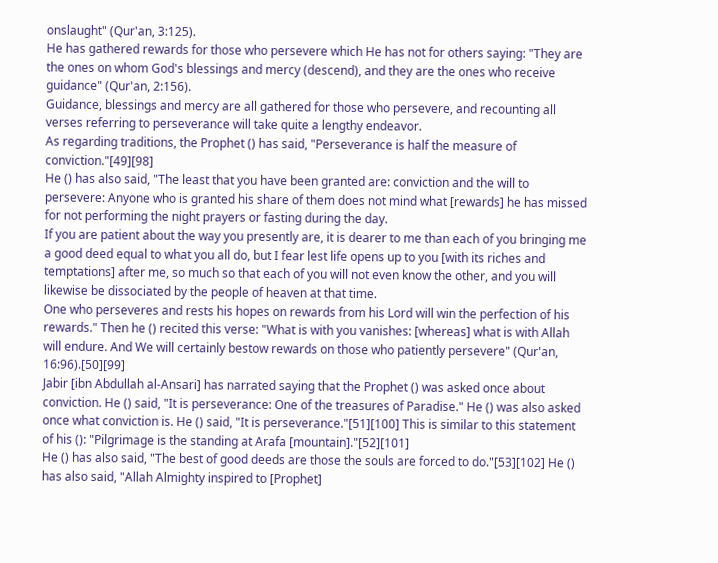onslaught" (Qur'an, 3:125).
He has gathered rewards for those who persevere which He has not for others saying: "They are the ones on whom God's blessings and mercy (descend), and they are the ones who receive guidance" (Qur'an, 2:156).
Guidance, blessings and mercy are all gathered for those who persevere, and recounting all verses referring to perseverance will take quite a lengthy endeavor.
As regarding traditions, the Prophet () has said, "Perseverance is half the measure of conviction."[49][98]
He () has also said, "The least that you have been granted are: conviction and the will to persevere: Anyone who is granted his share of them does not mind what [rewards] he has missed for not performing the night prayers or fasting during the day.
If you are patient about the way you presently are, it is dearer to me than each of you bringing me a good deed equal to what you all do, but I fear lest life opens up to you [with its riches and temptations] after me, so much so that each of you will not even know the other, and you will likewise be dissociated by the people of heaven at that time.
One who perseveres and rests his hopes on rewards from his Lord will win the perfection of his rewards." Then he () recited this verse: "What is with you vanishes: [whereas] what is with Allah will endure. And We will certainly bestow rewards on those who patiently persevere" (Qur'an, 16:96).[50][99]
Jabir [ibn Abdullah al-Ansari] has narrated saying that the Prophet () was asked once about conviction. He () said, "It is perseverance: One of the treasures of Paradise." He () was also asked once what conviction is. He () said, "It is perseverance."[51][100] This is similar to this statement of his (): "Pilgrimage is the standing at Arafa [mountain]."[52][101]
He () has also said, "The best of good deeds are those the souls are forced to do."[53][102] He () has also said, "Allah Almighty inspired to [Prophet]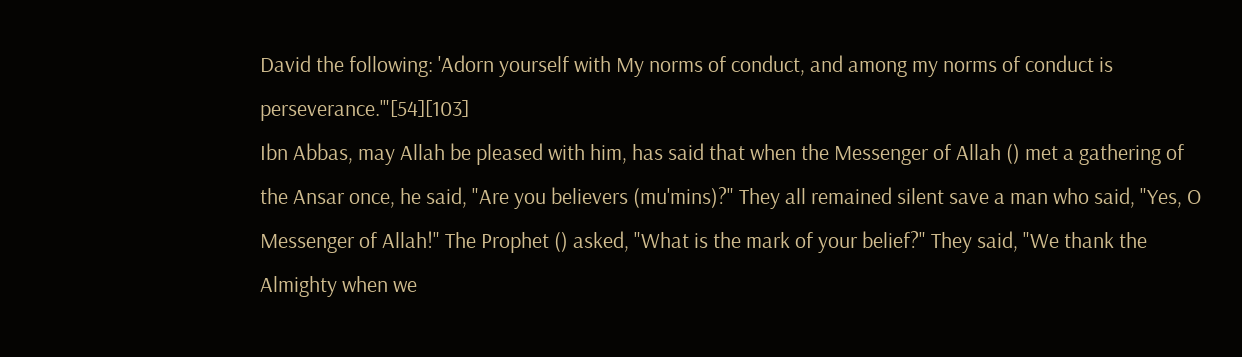David the following: 'Adorn yourself with My norms of conduct, and among my norms of conduct is perseverance.'"[54][103]
Ibn Abbas, may Allah be pleased with him, has said that when the Messenger of Allah () met a gathering of the Ansar once, he said, "Are you believers (mu'mins)?" They all remained silent save a man who said, "Yes, O Messenger of Allah!" The Prophet () asked, "What is the mark of your belief?" They said, "We thank the Almighty when we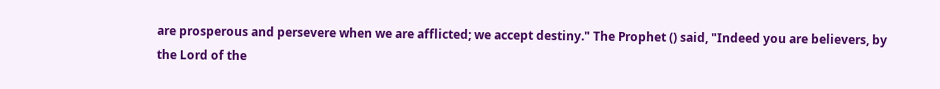are prosperous and persevere when we are afflicted; we accept destiny." The Prophet () said, "Indeed you are believers, by the Lord of the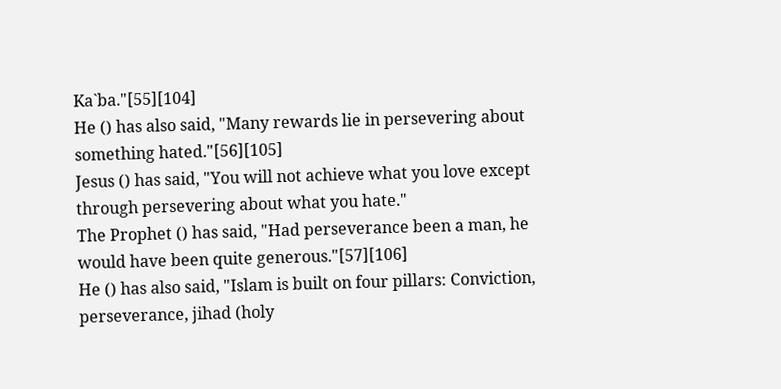Ka`ba."[55][104]
He () has also said, "Many rewards lie in persevering about something hated."[56][105]
Jesus () has said, "You will not achieve what you love except through persevering about what you hate."
The Prophet () has said, "Had perseverance been a man, he would have been quite generous."[57][106]
He () has also said, "Islam is built on four pillars: Conviction, perseverance, jihad (holy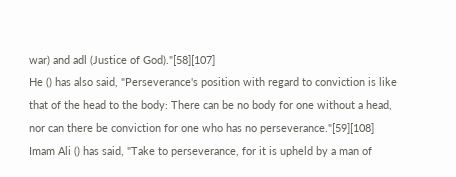war) and adl (Justice of God)."[58][107]
He () has also said, "Perseverance's position with regard to conviction is like that of the head to the body: There can be no body for one without a head, nor can there be conviction for one who has no perseverance."[59][108]
Imam Ali () has said, "Take to perseverance, for it is upheld by a man of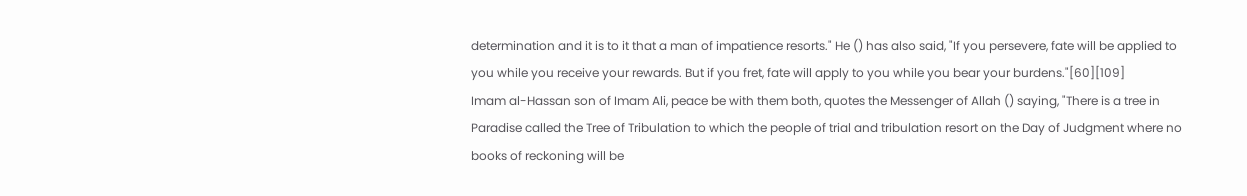determination and it is to it that a man of impatience resorts." He () has also said, "If you persevere, fate will be applied to you while you receive your rewards. But if you fret, fate will apply to you while you bear your burdens."[60][109]
Imam al-Hassan son of Imam Ali, peace be with them both, quotes the Messenger of Allah () saying, "There is a tree in Paradise called the Tree of Tribulation to which the people of trial and tribulation resort on the Day of Judgment where no books of reckoning will be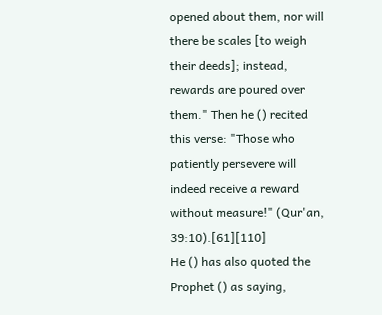opened about them, nor will there be scales [to weigh their deeds]; instead, rewards are poured over them." Then he () recited this verse: "Those who patiently persevere will indeed receive a reward without measure!" (Qur'an, 39:10).[61][110]
He () has also quoted the Prophet () as saying,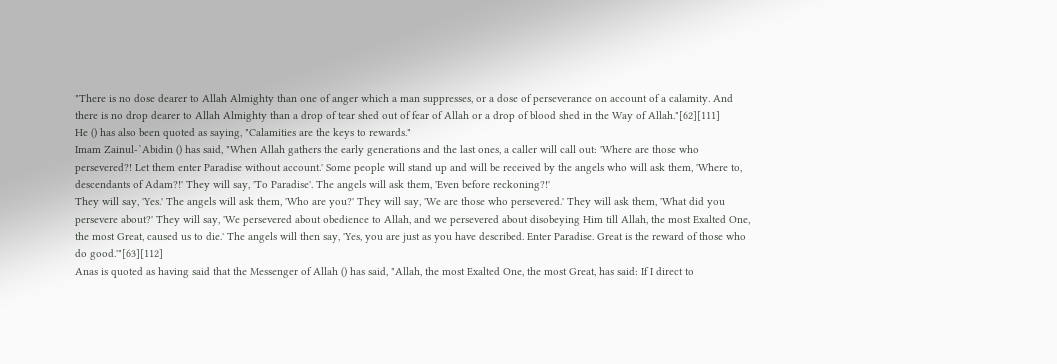"There is no dose dearer to Allah Almighty than one of anger which a man suppresses, or a dose of perseverance on account of a calamity. And there is no drop dearer to Allah Almighty than a drop of tear shed out of fear of Allah or a drop of blood shed in the Way of Allah."[62][111]
He () has also been quoted as saying, "Calamities are the keys to rewards."
Imam Zainul-`Abidin () has said, "When Allah gathers the early generations and the last ones, a caller will call out: 'Where are those who persevered?! Let them enter Paradise without account.' Some people will stand up and will be received by the angels who will ask them, 'Where to, descendants of Adam?!' They will say, 'To Paradise'. The angels will ask them, 'Even before reckoning?!'
They will say, 'Yes.' The angels will ask them, 'Who are you?' They will say, 'We are those who persevered.' They will ask them, 'What did you persevere about?' They will say, 'We persevered about obedience to Allah, and we persevered about disobeying Him till Allah, the most Exalted One, the most Great, caused us to die.' The angels will then say, 'Yes, you are just as you have described. Enter Paradise. Great is the reward of those who do good.'"[63][112]
Anas is quoted as having said that the Messenger of Allah () has said, "Allah, the most Exalted One, the most Great, has said: If I direct to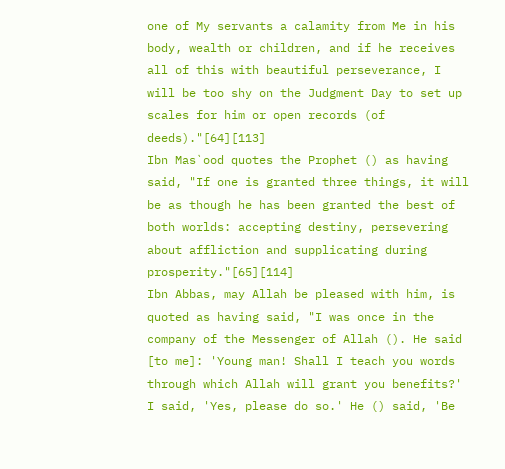one of My servants a calamity from Me in his body, wealth or children, and if he receives all of this with beautiful perseverance, I will be too shy on the Judgment Day to set up scales for him or open records (of deeds)."[64][113]
Ibn Mas`ood quotes the Prophet () as having said, "If one is granted three things, it will be as though he has been granted the best of both worlds: accepting destiny, persevering about affliction and supplicating during prosperity."[65][114]
Ibn Abbas, may Allah be pleased with him, is quoted as having said, "I was once in the company of the Messenger of Allah (). He said [to me]: 'Young man! Shall I teach you words through which Allah will grant you benefits?' I said, 'Yes, please do so.' He () said, 'Be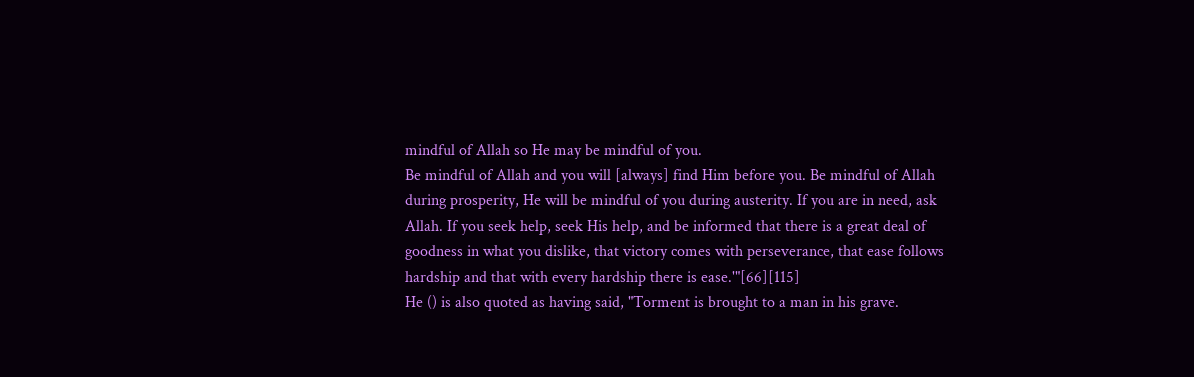mindful of Allah so He may be mindful of you.
Be mindful of Allah and you will [always] find Him before you. Be mindful of Allah during prosperity, He will be mindful of you during austerity. If you are in need, ask Allah. If you seek help, seek His help, and be informed that there is a great deal of goodness in what you dislike, that victory comes with perseverance, that ease follows hardship and that with every hardship there is ease.'"[66][115]
He () is also quoted as having said, "Torment is brought to a man in his grave.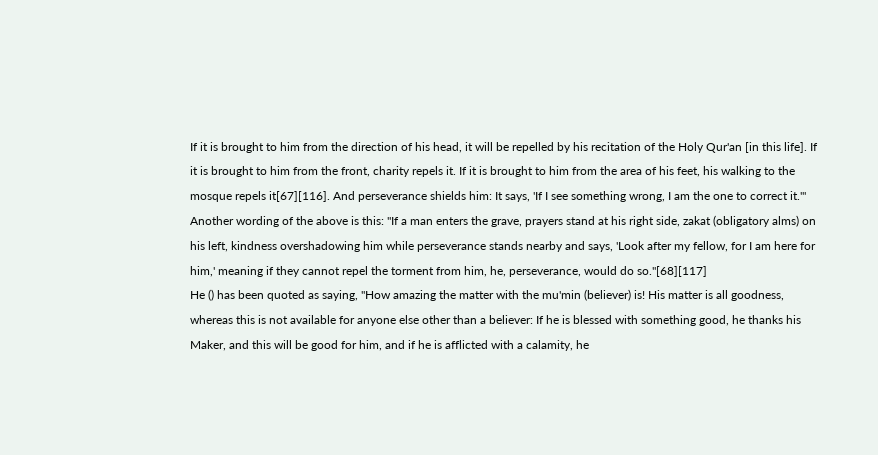If it is brought to him from the direction of his head, it will be repelled by his recitation of the Holy Qur'an [in this life]. If it is brought to him from the front, charity repels it. If it is brought to him from the area of his feet, his walking to the mosque repels it[67][116]. And perseverance shields him: It says, 'If I see something wrong, I am the one to correct it.'"
Another wording of the above is this: "If a man enters the grave, prayers stand at his right side, zakat (obligatory alms) on his left, kindness overshadowing him while perseverance stands nearby and says, 'Look after my fellow, for I am here for him,' meaning if they cannot repel the torment from him, he, perseverance, would do so."[68][117]
He () has been quoted as saying, "How amazing the matter with the mu'min (believer) is! His matter is all goodness, whereas this is not available for anyone else other than a believer: If he is blessed with something good, he thanks his Maker, and this will be good for him, and if he is afflicted with a calamity, he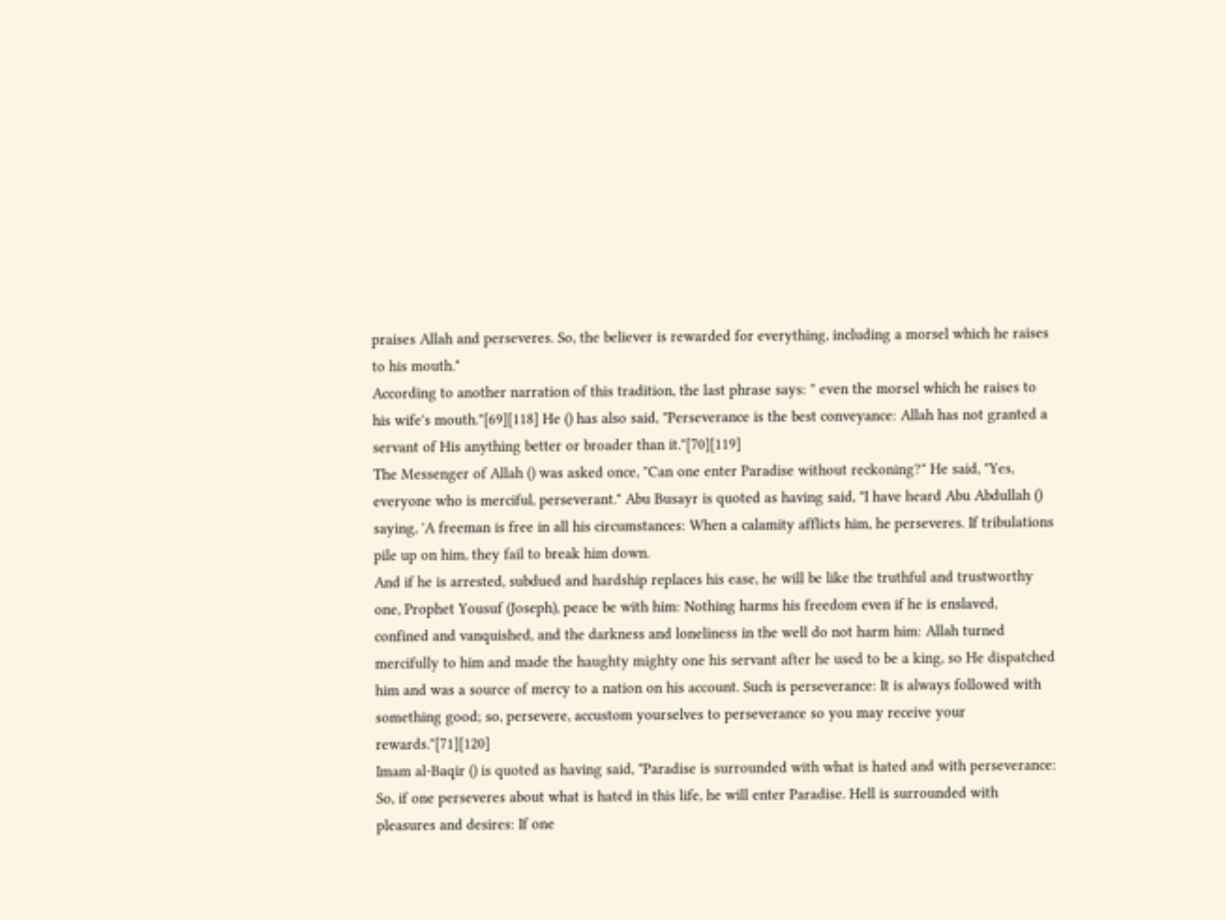praises Allah and perseveres. So, the believer is rewarded for everything, including a morsel which he raises to his mouth."
According to another narration of this tradition, the last phrase says: " even the morsel which he raises to his wife's mouth."[69][118] He () has also said, "Perseverance is the best conveyance: Allah has not granted a servant of His anything better or broader than it."[70][119]
The Messenger of Allah () was asked once, "Can one enter Paradise without reckoning?" He said, "Yes, everyone who is merciful, perseverant." Abu Busayr is quoted as having said, "I have heard Abu Abdullah () saying, 'A freeman is free in all his circumstances: When a calamity afflicts him, he perseveres. If tribulations pile up on him, they fail to break him down.
And if he is arrested, subdued and hardship replaces his ease, he will be like the truthful and trustworthy one, Prophet Yousuf (Joseph), peace be with him: Nothing harms his freedom even if he is enslaved, confined and vanquished, and the darkness and loneliness in the well do not harm him: Allah turned mercifully to him and made the haughty mighty one his servant after he used to be a king, so He dispatched him and was a source of mercy to a nation on his account. Such is perseverance: It is always followed with something good; so, persevere, accustom yourselves to perseverance so you may receive your rewards."[71][120]
Imam al-Baqir () is quoted as having said, "Paradise is surrounded with what is hated and with perseverance: So, if one perseveres about what is hated in this life, he will enter Paradise. Hell is surrounded with pleasures and desires: If one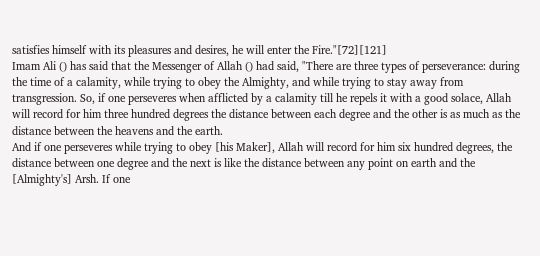satisfies himself with its pleasures and desires, he will enter the Fire."[72][121]
Imam Ali () has said that the Messenger of Allah () had said, "There are three types of perseverance: during the time of a calamity, while trying to obey the Almighty, and while trying to stay away from transgression. So, if one perseveres when afflicted by a calamity till he repels it with a good solace, Allah will record for him three hundred degrees the distance between each degree and the other is as much as the distance between the heavens and the earth.
And if one perseveres while trying to obey [his Maker], Allah will record for him six hundred degrees, the distance between one degree and the next is like the distance between any point on earth and the [Almighty's] Arsh. If one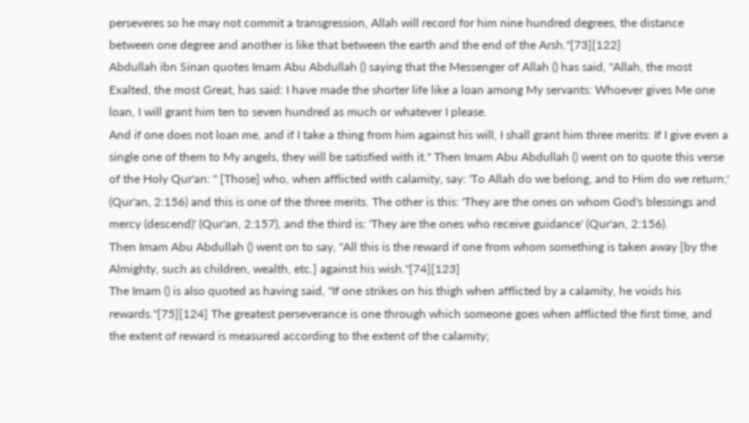perseveres so he may not commit a transgression, Allah will record for him nine hundred degrees, the distance between one degree and another is like that between the earth and the end of the Arsh."[73][122]
Abdullah ibn Sinan quotes Imam Abu Abdullah () saying that the Messenger of Allah () has said, "Allah, the most Exalted, the most Great, has said: I have made the shorter life like a loan among My servants: Whoever gives Me one loan, I will grant him ten to seven hundred as much or whatever I please.
And if one does not loan me, and if I take a thing from him against his will, I shall grant him three merits: If I give even a single one of them to My angels, they will be satisfied with it." Then Imam Abu Abdullah () went on to quote this verse of the Holy Qur'an: " [Those] who, when afflicted with calamity, say: 'To Allah do we belong, and to Him do we return;' (Qur'an, 2:156) and this is one of the three merits. The other is this: 'They are the ones on whom God's blessings and mercy (descend)' (Qur'an, 2:157), and the third is: 'They are the ones who receive guidance' (Qur'an, 2:156).
Then Imam Abu Abdullah () went on to say, "All this is the reward if one from whom something is taken away [by the Almighty, such as children, wealth, etc.] against his wish."[74][123]
The Imam () is also quoted as having said, "If one strikes on his thigh when afflicted by a calamity, he voids his rewards."[75][124] The greatest perseverance is one through which someone goes when afflicted the first time, and the extent of reward is measured according to the extent of the calamity;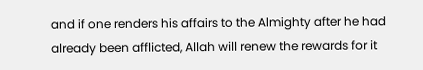and if one renders his affairs to the Almighty after he had already been afflicted, Allah will renew the rewards for it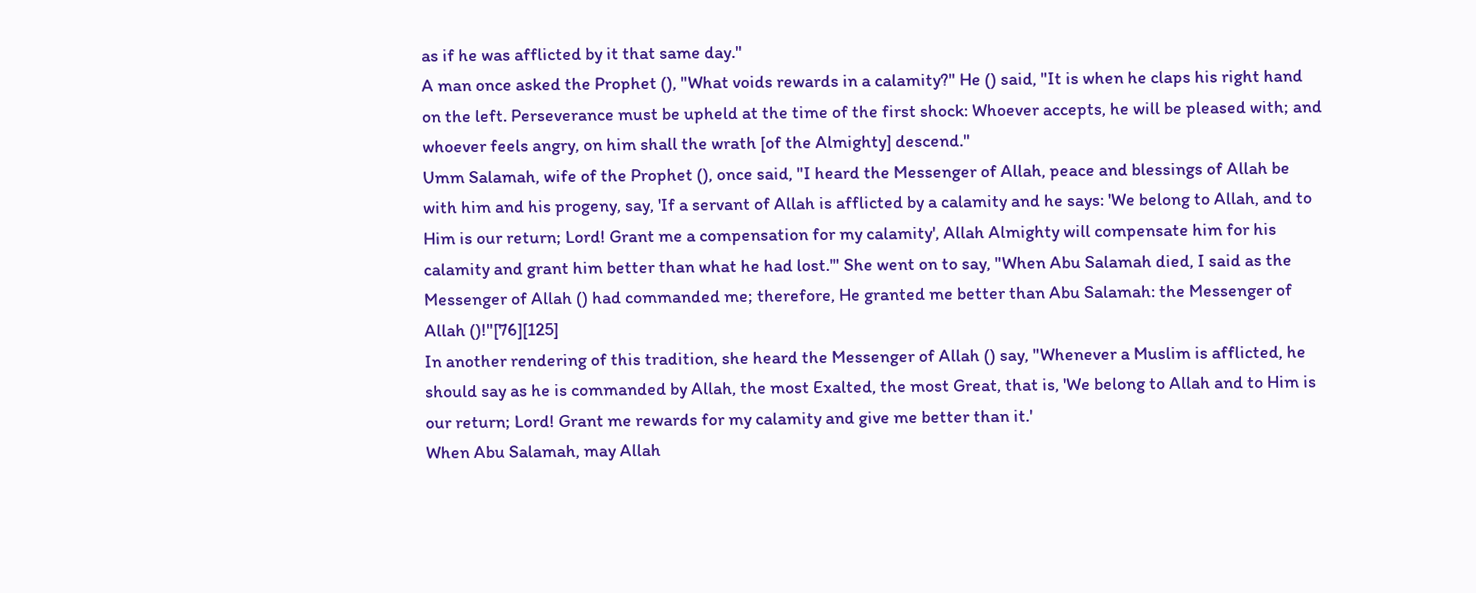as if he was afflicted by it that same day."
A man once asked the Prophet (), "What voids rewards in a calamity?" He () said, "It is when he claps his right hand on the left. Perseverance must be upheld at the time of the first shock: Whoever accepts, he will be pleased with; and whoever feels angry, on him shall the wrath [of the Almighty] descend."
Umm Salamah, wife of the Prophet (), once said, "I heard the Messenger of Allah, peace and blessings of Allah be with him and his progeny, say, 'If a servant of Allah is afflicted by a calamity and he says: 'We belong to Allah, and to Him is our return; Lord! Grant me a compensation for my calamity', Allah Almighty will compensate him for his calamity and grant him better than what he had lost.'" She went on to say, "When Abu Salamah died, I said as the Messenger of Allah () had commanded me; therefore, He granted me better than Abu Salamah: the Messenger of Allah ()!"[76][125]
In another rendering of this tradition, she heard the Messenger of Allah () say, "Whenever a Muslim is afflicted, he should say as he is commanded by Allah, the most Exalted, the most Great, that is, 'We belong to Allah and to Him is our return; Lord! Grant me rewards for my calamity and give me better than it.'
When Abu Salamah, may Allah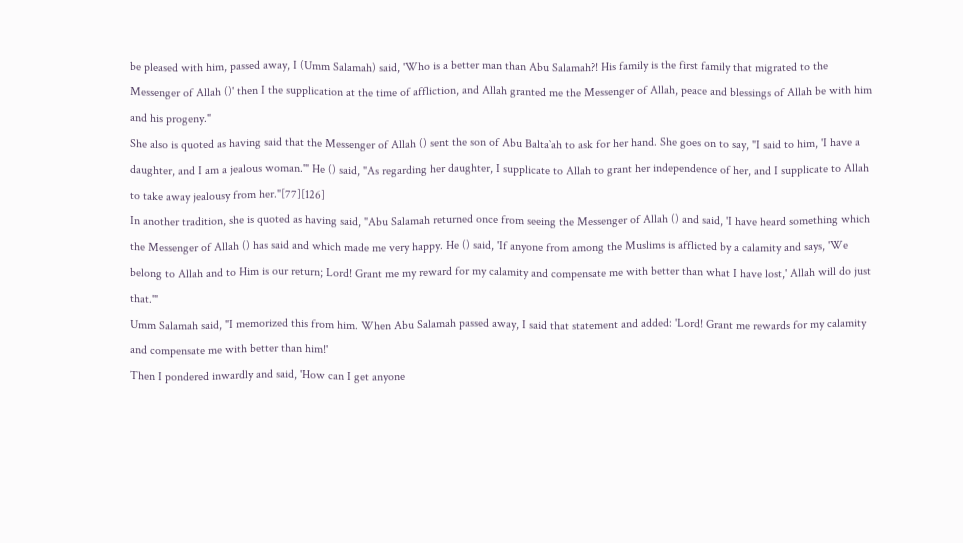be pleased with him, passed away, I (Umm Salamah) said, 'Who is a better man than Abu Salamah?! His family is the first family that migrated to the Messenger of Allah ()' then I the supplication at the time of affliction, and Allah granted me the Messenger of Allah, peace and blessings of Allah be with him and his progeny."
She also is quoted as having said that the Messenger of Allah () sent the son of Abu Balta`ah to ask for her hand. She goes on to say, "I said to him, 'I have a daughter, and I am a jealous woman.'" He () said, "As regarding her daughter, I supplicate to Allah to grant her independence of her, and I supplicate to Allah to take away jealousy from her."[77][126]
In another tradition, she is quoted as having said, "Abu Salamah returned once from seeing the Messenger of Allah () and said, 'I have heard something which the Messenger of Allah () has said and which made me very happy. He () said, 'If anyone from among the Muslims is afflicted by a calamity and says, 'We belong to Allah and to Him is our return; Lord! Grant me my reward for my calamity and compensate me with better than what I have lost,' Allah will do just that.'"
Umm Salamah said, "I memorized this from him. When Abu Salamah passed away, I said that statement and added: 'Lord! Grant me rewards for my calamity and compensate me with better than him!'
Then I pondered inwardly and said, 'How can I get anyone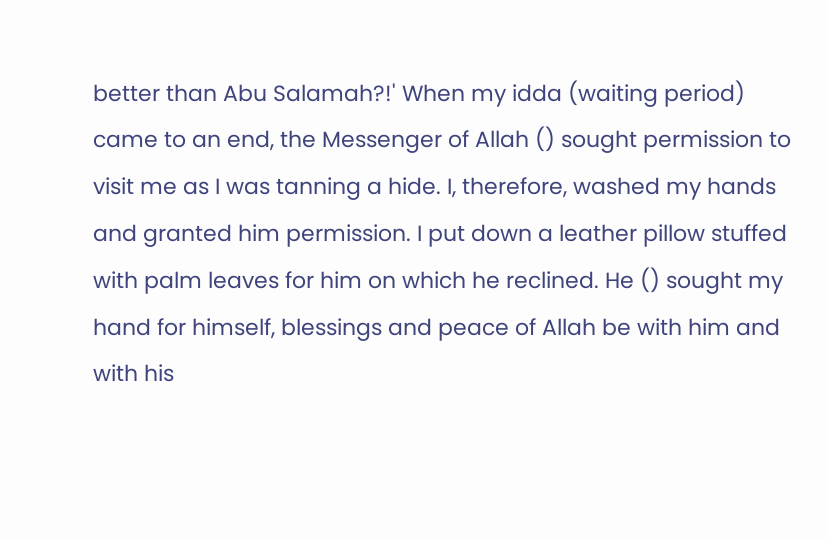better than Abu Salamah?!' When my idda (waiting period) came to an end, the Messenger of Allah () sought permission to visit me as I was tanning a hide. I, therefore, washed my hands and granted him permission. I put down a leather pillow stuffed with palm leaves for him on which he reclined. He () sought my hand for himself, blessings and peace of Allah be with him and with his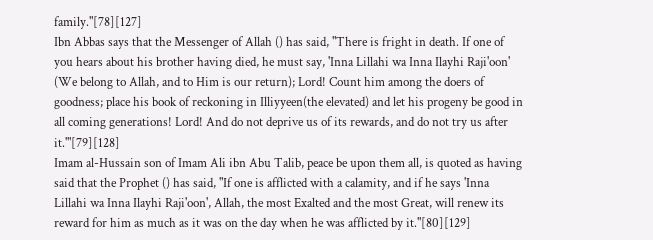family."[78][127]
Ibn Abbas says that the Messenger of Allah () has said, "There is fright in death. If one of you hears about his brother having died, he must say, 'Inna Lillahi wa Inna Ilayhi Raji'oon' (We belong to Allah, and to Him is our return); Lord! Count him among the doers of goodness; place his book of reckoning in Illiyyeen(the elevated) and let his progeny be good in all coming generations! Lord! And do not deprive us of its rewards, and do not try us after it.'"[79][128]
Imam al-Hussain son of Imam Ali ibn Abu Talib, peace be upon them all, is quoted as having said that the Prophet () has said, "If one is afflicted with a calamity, and if he says 'Inna Lillahi wa Inna Ilayhi Raji'oon', Allah, the most Exalted and the most Great, will renew its reward for him as much as it was on the day when he was afflicted by it."[80][129]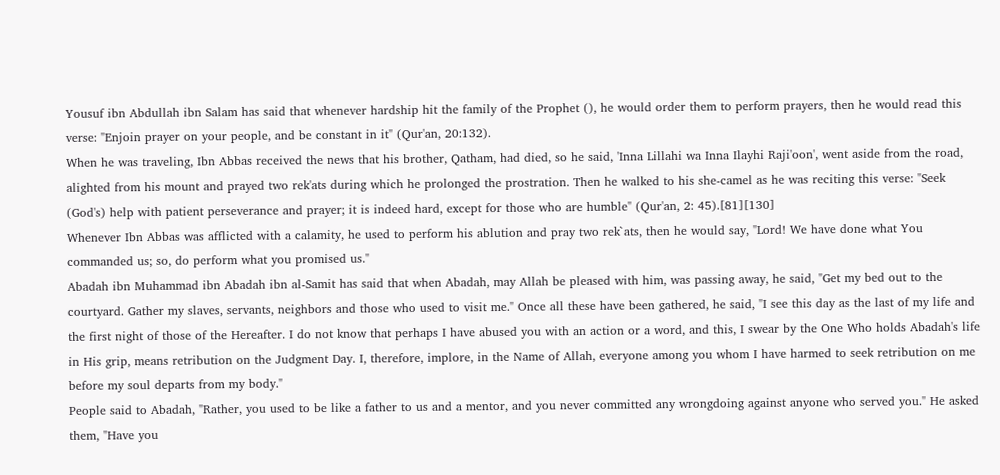Yousuf ibn Abdullah ibn Salam has said that whenever hardship hit the family of the Prophet (), he would order them to perform prayers, then he would read this verse: "Enjoin prayer on your people, and be constant in it" (Qur'an, 20:132).
When he was traveling, Ibn Abbas received the news that his brother, Qatham, had died, so he said, 'Inna Lillahi wa Inna Ilayhi Raji'oon', went aside from the road, alighted from his mount and prayed two rek'ats during which he prolonged the prostration. Then he walked to his she-camel as he was reciting this verse: "Seek (God's) help with patient perseverance and prayer; it is indeed hard, except for those who are humble" (Qur'an, 2: 45).[81][130]
Whenever Ibn Abbas was afflicted with a calamity, he used to perform his ablution and pray two rek`ats, then he would say, "Lord! We have done what You commanded us; so, do perform what you promised us."
Abadah ibn Muhammad ibn Abadah ibn al-Samit has said that when Abadah, may Allah be pleased with him, was passing away, he said, "Get my bed out to the courtyard. Gather my slaves, servants, neighbors and those who used to visit me." Once all these have been gathered, he said, "I see this day as the last of my life and the first night of those of the Hereafter. I do not know that perhaps I have abused you with an action or a word, and this, I swear by the One Who holds Abadah's life in His grip, means retribution on the Judgment Day. I, therefore, implore, in the Name of Allah, everyone among you whom I have harmed to seek retribution on me before my soul departs from my body."
People said to Abadah, "Rather, you used to be like a father to us and a mentor, and you never committed any wrongdoing against anyone who served you." He asked them, "Have you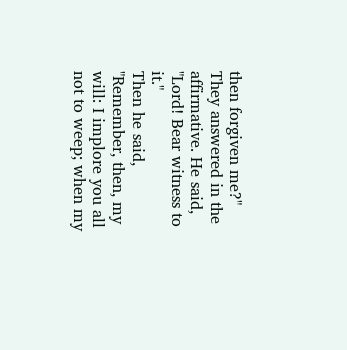then forgiven me?" They answered in the affirmative. He said, "Lord! Bear witness to it."
Then he said, "Remember, then, my will: I implore you all not to weep; when my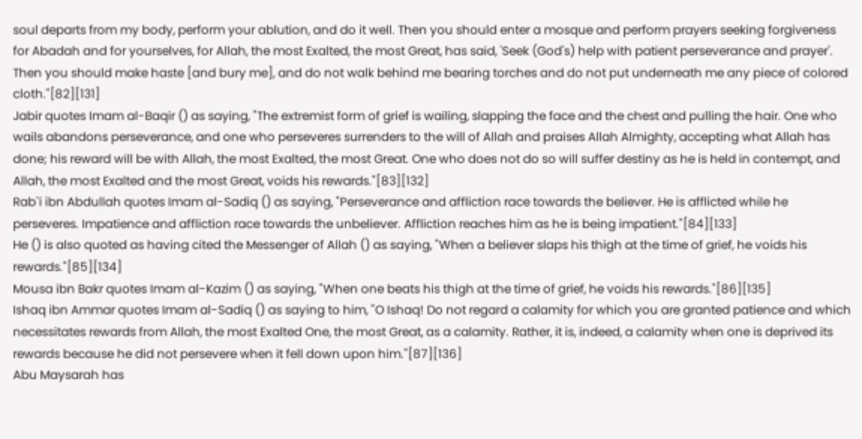soul departs from my body, perform your ablution, and do it well. Then you should enter a mosque and perform prayers seeking forgiveness for Abadah and for yourselves, for Allah, the most Exalted, the most Great, has said, 'Seek (God's) help with patient perseverance and prayer'. Then you should make haste [and bury me], and do not walk behind me bearing torches and do not put underneath me any piece of colored cloth."[82][131]
Jabir quotes Imam al-Baqir () as saying, "The extremist form of grief is wailing, slapping the face and the chest and pulling the hair. One who wails abandons perseverance, and one who perseveres surrenders to the will of Allah and praises Allah Almighty, accepting what Allah has done; his reward will be with Allah, the most Exalted, the most Great. One who does not do so will suffer destiny as he is held in contempt, and Allah, the most Exalted and the most Great, voids his rewards."[83][132]
Rab`i ibn Abdullah quotes Imam al-Sadiq () as saying, "Perseverance and affliction race towards the believer. He is afflicted while he perseveres. Impatience and affliction race towards the unbeliever. Affliction reaches him as he is being impatient."[84][133]
He () is also quoted as having cited the Messenger of Allah () as saying, "When a believer slaps his thigh at the time of grief, he voids his rewards."[85][134]
Mousa ibn Bakr quotes Imam al-Kazim () as saying, "When one beats his thigh at the time of grief, he voids his rewards."[86][135]
Ishaq ibn Ammar quotes Imam al-Sadiq () as saying to him, "O Ishaq! Do not regard a calamity for which you are granted patience and which necessitates rewards from Allah, the most Exalted One, the most Great, as a calamity. Rather, it is, indeed, a calamity when one is deprived its rewards because he did not persevere when it fell down upon him."[87][136]
Abu Maysarah has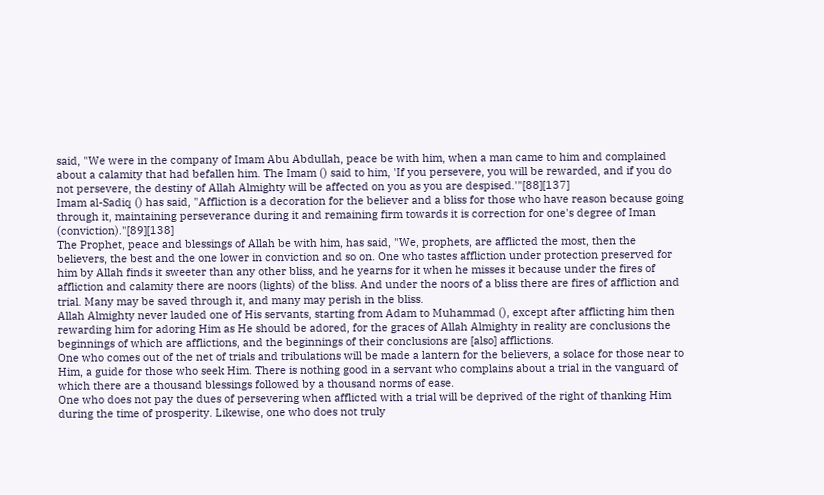said, "We were in the company of Imam Abu Abdullah, peace be with him, when a man came to him and complained about a calamity that had befallen him. The Imam () said to him, 'If you persevere, you will be rewarded, and if you do not persevere, the destiny of Allah Almighty will be affected on you as you are despised.'"[88][137]
Imam al-Sadiq () has said, "Affliction is a decoration for the believer and a bliss for those who have reason because going through it, maintaining perseverance during it and remaining firm towards it is correction for one's degree of Iman (conviction)."[89][138]
The Prophet, peace and blessings of Allah be with him, has said, "We, prophets, are afflicted the most, then the believers, the best and the one lower in conviction and so on. One who tastes affliction under protection preserved for him by Allah finds it sweeter than any other bliss, and he yearns for it when he misses it because under the fires of affliction and calamity there are noors (lights) of the bliss. And under the noors of a bliss there are fires of affliction and trial. Many may be saved through it, and many may perish in the bliss.
Allah Almighty never lauded one of His servants, starting from Adam to Muhammad (), except after afflicting him then rewarding him for adoring Him as He should be adored, for the graces of Allah Almighty in reality are conclusions the beginnings of which are afflictions, and the beginnings of their conclusions are [also] afflictions.
One who comes out of the net of trials and tribulations will be made a lantern for the believers, a solace for those near to Him, a guide for those who seek Him. There is nothing good in a servant who complains about a trial in the vanguard of which there are a thousand blessings followed by a thousand norms of ease.
One who does not pay the dues of persevering when afflicted with a trial will be deprived of the right of thanking Him during the time of prosperity. Likewise, one who does not truly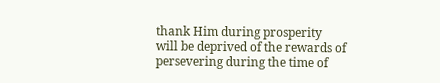thank Him during prosperity will be deprived of the rewards of persevering during the time of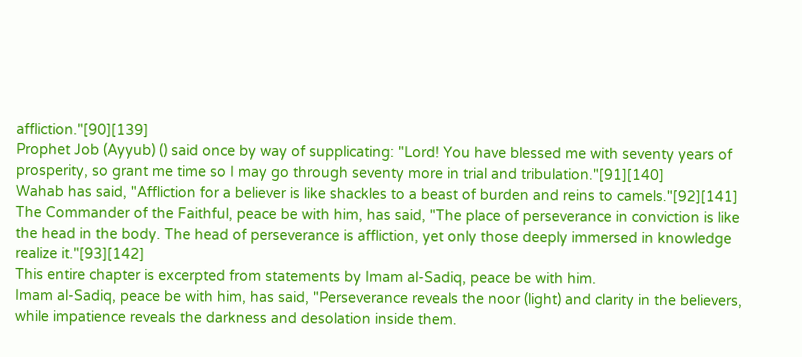affliction."[90][139]
Prophet Job (Ayyub) () said once by way of supplicating: "Lord! You have blessed me with seventy years of prosperity, so grant me time so I may go through seventy more in trial and tribulation."[91][140]
Wahab has said, "Affliction for a believer is like shackles to a beast of burden and reins to camels."[92][141]
The Commander of the Faithful, peace be with him, has said, "The place of perseverance in conviction is like the head in the body. The head of perseverance is affliction, yet only those deeply immersed in knowledge realize it."[93][142]
This entire chapter is excerpted from statements by Imam al-Sadiq, peace be with him.
Imam al-Sadiq, peace be with him, has said, "Perseverance reveals the noor (light) and clarity in the believers, while impatience reveals the darkness and desolation inside them.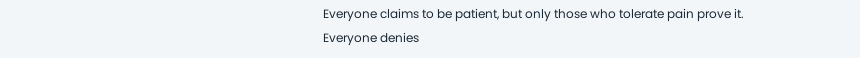Everyone claims to be patient, but only those who tolerate pain prove it.
Everyone denies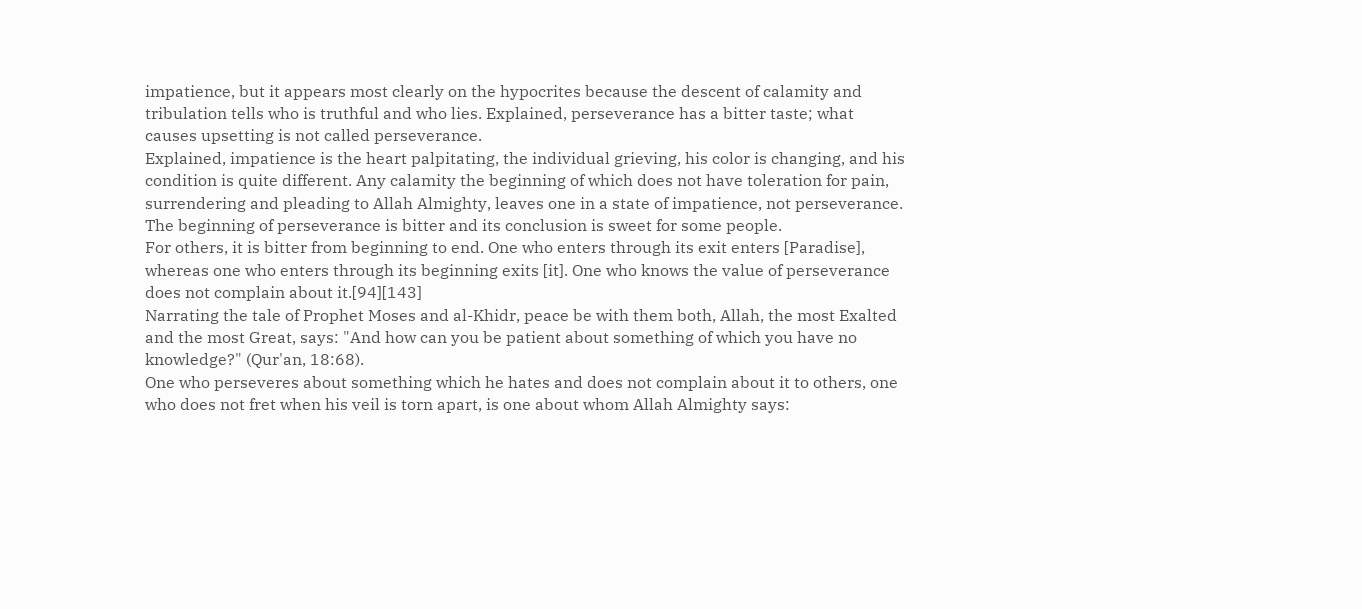impatience, but it appears most clearly on the hypocrites because the descent of calamity and tribulation tells who is truthful and who lies. Explained, perseverance has a bitter taste; what causes upsetting is not called perseverance.
Explained, impatience is the heart palpitating, the individual grieving, his color is changing, and his condition is quite different. Any calamity the beginning of which does not have toleration for pain, surrendering and pleading to Allah Almighty, leaves one in a state of impatience, not perseverance. The beginning of perseverance is bitter and its conclusion is sweet for some people.
For others, it is bitter from beginning to end. One who enters through its exit enters [Paradise], whereas one who enters through its beginning exits [it]. One who knows the value of perseverance does not complain about it.[94][143]
Narrating the tale of Prophet Moses and al-Khidr, peace be with them both, Allah, the most Exalted and the most Great, says: "And how can you be patient about something of which you have no knowledge?" (Qur'an, 18:68).
One who perseveres about something which he hates and does not complain about it to others, one who does not fret when his veil is torn apart, is one about whom Allah Almighty says: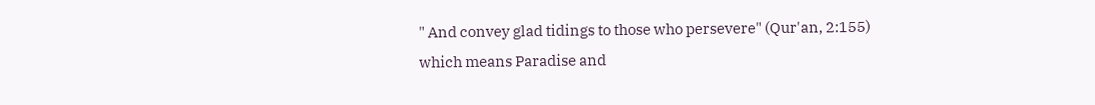" And convey glad tidings to those who persevere" (Qur'an, 2:155)
which means Paradise and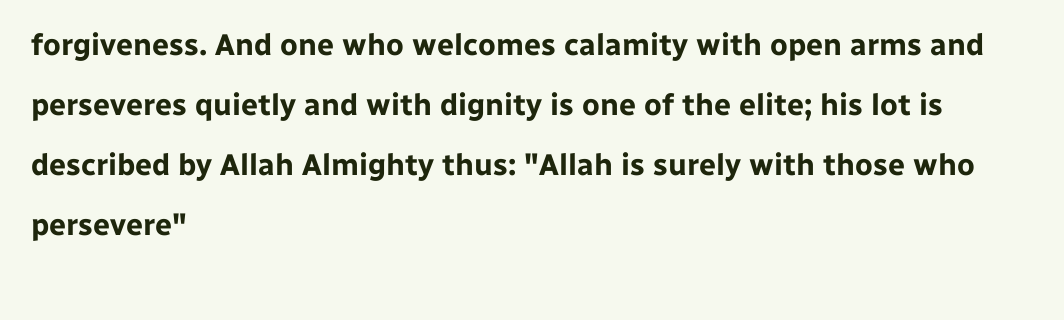forgiveness. And one who welcomes calamity with open arms and perseveres quietly and with dignity is one of the elite; his lot is described by Allah Almighty thus: "Allah is surely with those who persevere"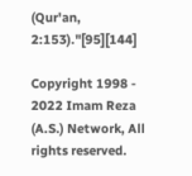(Qur'an, 2:153)."[95][144]

Copyright 1998 - 2022 Imam Reza (A.S.) Network, All rights reserved.